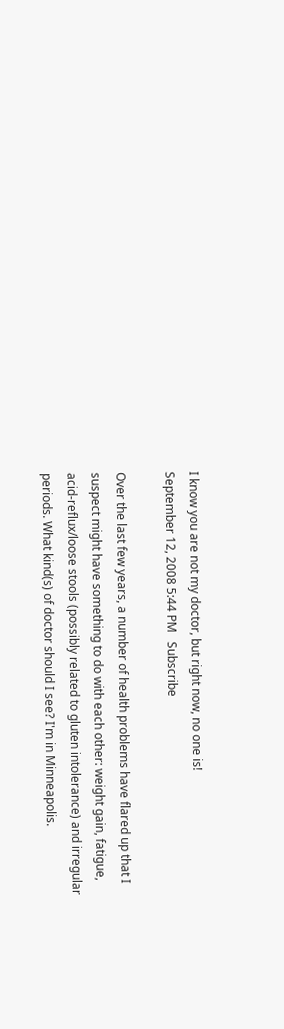I know you are not my doctor, but right now, no one is!
September 12, 2008 5:44 PM   Subscribe

Over the last few years, a number of health problems have flared up that I suspect might have something to do with each other: weight gain, fatigue, acid-reflux/loose stools (possibly related to gluten intolerance) and irregular periods. What kind(s) of doctor should I see? I'm in Minneapolis.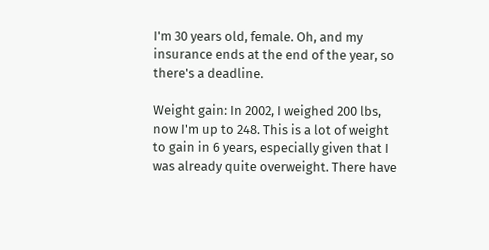I'm 30 years old, female. Oh, and my insurance ends at the end of the year, so there's a deadline.

Weight gain: In 2002, I weighed 200 lbs, now I'm up to 248. This is a lot of weight to gain in 6 years, especially given that I was already quite overweight. There have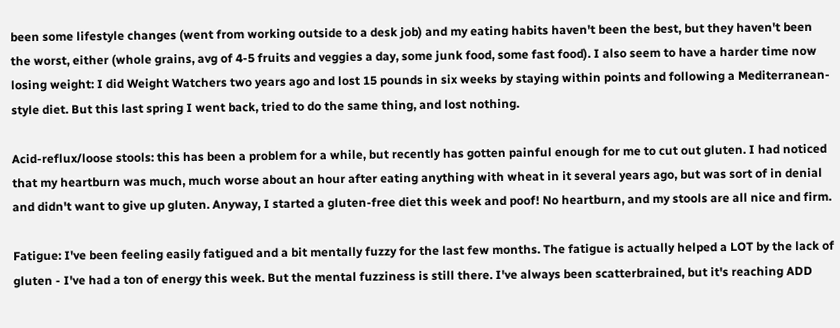been some lifestyle changes (went from working outside to a desk job) and my eating habits haven't been the best, but they haven't been the worst, either (whole grains, avg of 4-5 fruits and veggies a day, some junk food, some fast food). I also seem to have a harder time now losing weight: I did Weight Watchers two years ago and lost 15 pounds in six weeks by staying within points and following a Mediterranean-style diet. But this last spring I went back, tried to do the same thing, and lost nothing.

Acid-reflux/loose stools: this has been a problem for a while, but recently has gotten painful enough for me to cut out gluten. I had noticed that my heartburn was much, much worse about an hour after eating anything with wheat in it several years ago, but was sort of in denial and didn't want to give up gluten. Anyway, I started a gluten-free diet this week and poof! No heartburn, and my stools are all nice and firm.

Fatigue: I've been feeling easily fatigued and a bit mentally fuzzy for the last few months. The fatigue is actually helped a LOT by the lack of gluten - I've had a ton of energy this week. But the mental fuzziness is still there. I've always been scatterbrained, but it's reaching ADD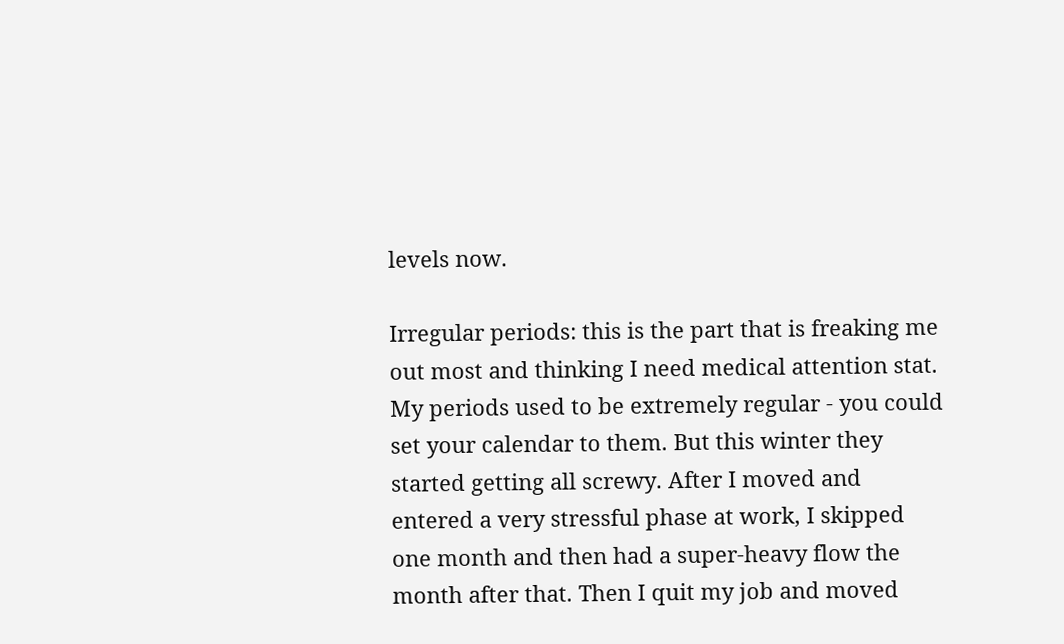levels now.

Irregular periods: this is the part that is freaking me out most and thinking I need medical attention stat. My periods used to be extremely regular - you could set your calendar to them. But this winter they started getting all screwy. After I moved and entered a very stressful phase at work, I skipped one month and then had a super-heavy flow the month after that. Then I quit my job and moved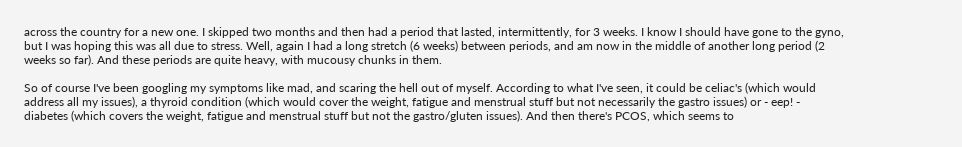across the country for a new one. I skipped two months and then had a period that lasted, intermittently, for 3 weeks. I know I should have gone to the gyno, but I was hoping this was all due to stress. Well, again I had a long stretch (6 weeks) between periods, and am now in the middle of another long period (2 weeks so far). And these periods are quite heavy, with mucousy chunks in them.

So of course I've been googling my symptoms like mad, and scaring the hell out of myself. According to what I've seen, it could be celiac's (which would address all my issues), a thyroid condition (which would cover the weight, fatigue and menstrual stuff but not necessarily the gastro issues) or - eep! - diabetes (which covers the weight, fatigue and menstrual stuff but not the gastro/gluten issues). And then there's PCOS, which seems to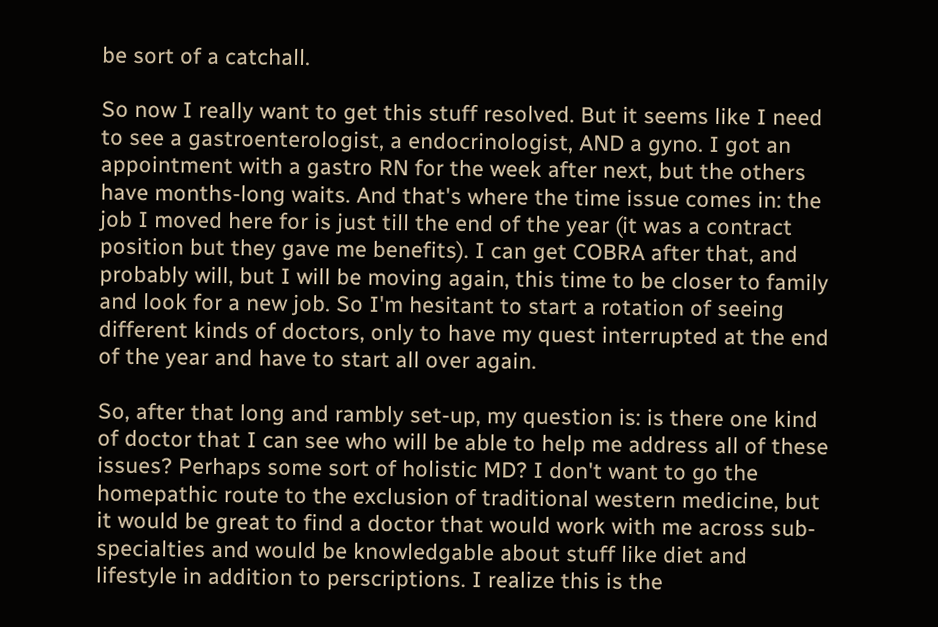be sort of a catchall.

So now I really want to get this stuff resolved. But it seems like I need to see a gastroenterologist, a endocrinologist, AND a gyno. I got an appointment with a gastro RN for the week after next, but the others have months-long waits. And that's where the time issue comes in: the job I moved here for is just till the end of the year (it was a contract position but they gave me benefits). I can get COBRA after that, and probably will, but I will be moving again, this time to be closer to family and look for a new job. So I'm hesitant to start a rotation of seeing different kinds of doctors, only to have my quest interrupted at the end of the year and have to start all over again.

So, after that long and rambly set-up, my question is: is there one kind of doctor that I can see who will be able to help me address all of these issues? Perhaps some sort of holistic MD? I don't want to go the homepathic route to the exclusion of traditional western medicine, but it would be great to find a doctor that would work with me across sub-specialties and would be knowledgable about stuff like diet and lifestyle in addition to perscriptions. I realize this is the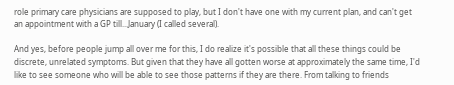role primary care physicians are supposed to play, but I don't have one with my current plan, and can't get an appointment with a GP till...January (I called several).

And yes, before people jump all over me for this, I do realize it's possible that all these things could be discrete, unrelated symptoms. But given that they have all gotten worse at approximately the same time, I'd like to see someone who will be able to see those patterns if they are there. From talking to friends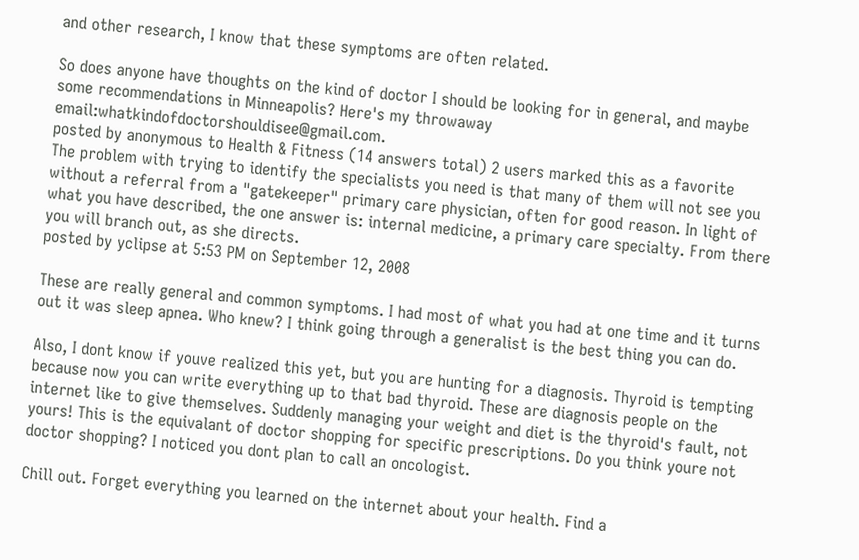and other research, I know that these symptoms are often related.

So does anyone have thoughts on the kind of doctor I should be looking for in general, and maybe some recommendations in Minneapolis? Here's my throwaway email:whatkindofdoctorshouldisee@gmail.com.
posted by anonymous to Health & Fitness (14 answers total) 2 users marked this as a favorite
The problem with trying to identify the specialists you need is that many of them will not see you without a referral from a "gatekeeper" primary care physician, often for good reason. In light of what you have described, the one answer is: internal medicine, a primary care specialty. From there you will branch out, as she directs.
posted by yclipse at 5:53 PM on September 12, 2008

These are really general and common symptoms. I had most of what you had at one time and it turns out it was sleep apnea. Who knew? I think going through a generalist is the best thing you can do.

Also, I dont know if youve realized this yet, but you are hunting for a diagnosis. Thyroid is tempting because now you can write everything up to that bad thyroid. These are diagnosis people on the internet like to give themselves. Suddenly managing your weight and diet is the thyroid's fault, not yours! This is the equivalant of doctor shopping for specific prescriptions. Do you think youre not doctor shopping? I noticed you dont plan to call an oncologist.

Chill out. Forget everything you learned on the internet about your health. Find a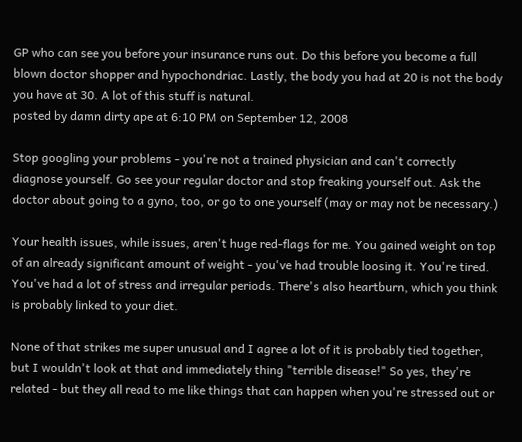GP who can see you before your insurance runs out. Do this before you become a full blown doctor shopper and hypochondriac. Lastly, the body you had at 20 is not the body you have at 30. A lot of this stuff is natural.
posted by damn dirty ape at 6:10 PM on September 12, 2008

Stop googling your problems - you're not a trained physician and can't correctly diagnose yourself. Go see your regular doctor and stop freaking yourself out. Ask the doctor about going to a gyno, too, or go to one yourself (may or may not be necessary.)

Your health issues, while issues, aren't huge red-flags for me. You gained weight on top of an already significant amount of weight - you've had trouble loosing it. You're tired. You've had a lot of stress and irregular periods. There's also heartburn, which you think is probably linked to your diet.

None of that strikes me super unusual and I agree a lot of it is probably tied together, but I wouldn't look at that and immediately thing "terrible disease!" So yes, they're related - but they all read to me like things that can happen when you're stressed out or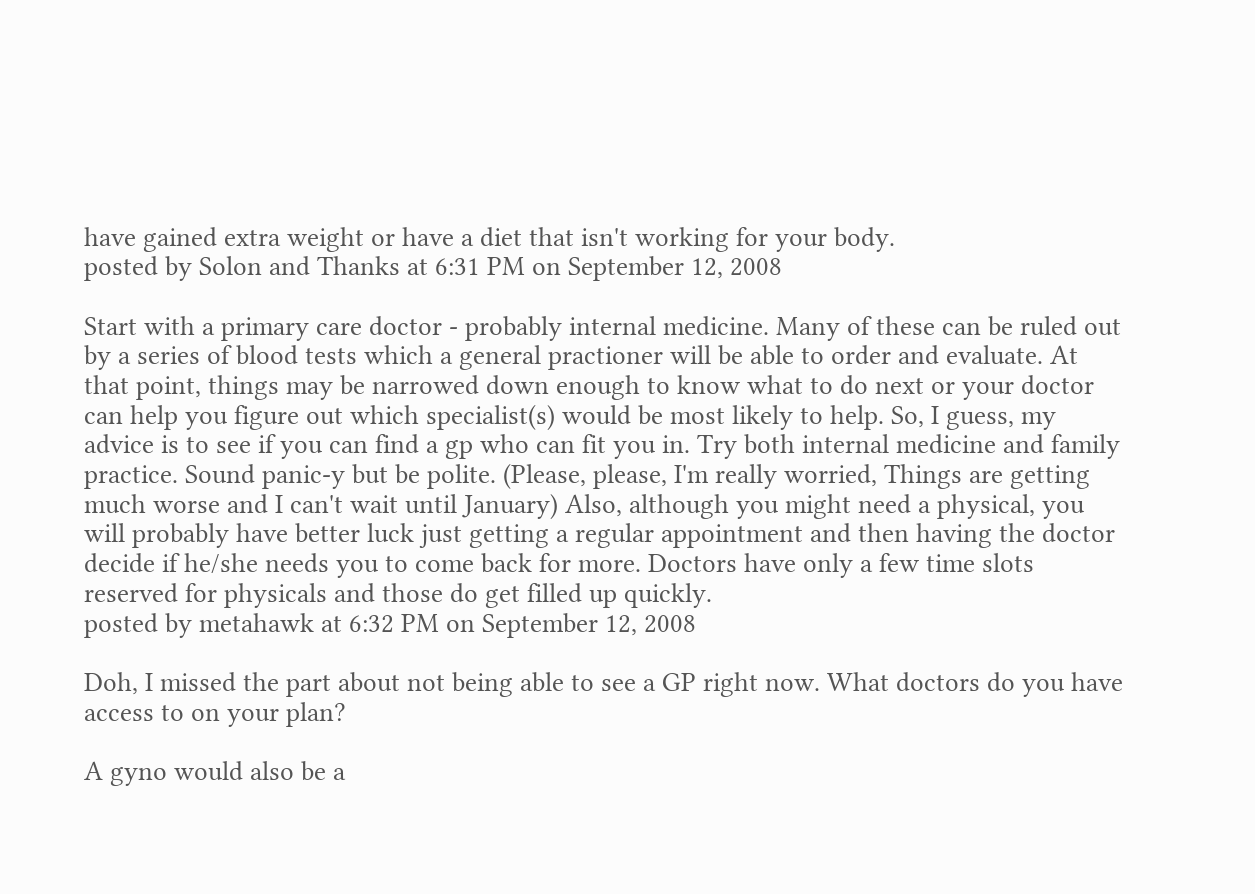have gained extra weight or have a diet that isn't working for your body.
posted by Solon and Thanks at 6:31 PM on September 12, 2008

Start with a primary care doctor - probably internal medicine. Many of these can be ruled out by a series of blood tests which a general practioner will be able to order and evaluate. At that point, things may be narrowed down enough to know what to do next or your doctor can help you figure out which specialist(s) would be most likely to help. So, I guess, my advice is to see if you can find a gp who can fit you in. Try both internal medicine and family practice. Sound panic-y but be polite. (Please, please, I'm really worried, Things are getting much worse and I can't wait until January) Also, although you might need a physical, you will probably have better luck just getting a regular appointment and then having the doctor decide if he/she needs you to come back for more. Doctors have only a few time slots reserved for physicals and those do get filled up quickly.
posted by metahawk at 6:32 PM on September 12, 2008

Doh, I missed the part about not being able to see a GP right now. What doctors do you have access to on your plan?

A gyno would also be a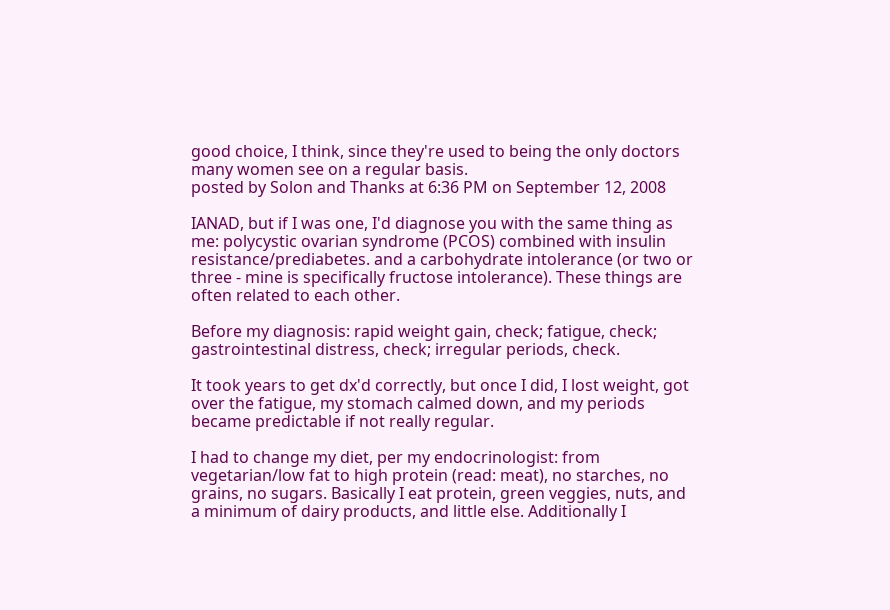good choice, I think, since they're used to being the only doctors many women see on a regular basis.
posted by Solon and Thanks at 6:36 PM on September 12, 2008

IANAD, but if I was one, I'd diagnose you with the same thing as me: polycystic ovarian syndrome (PCOS) combined with insulin resistance/prediabetes. and a carbohydrate intolerance (or two or three - mine is specifically fructose intolerance). These things are often related to each other.

Before my diagnosis: rapid weight gain, check; fatigue, check; gastrointestinal distress, check; irregular periods, check.

It took years to get dx'd correctly, but once I did, I lost weight, got over the fatigue, my stomach calmed down, and my periods became predictable if not really regular.

I had to change my diet, per my endocrinologist: from vegetarian/low fat to high protein (read: meat), no starches, no grains, no sugars. Basically I eat protein, green veggies, nuts, and a minimum of dairy products, and little else. Additionally I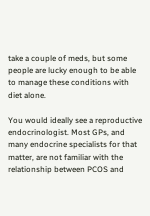take a couple of meds, but some people are lucky enough to be able to manage these conditions with diet alone.

You would ideally see a reproductive endocrinologist. Most GPs, and many endocrine specialists for that matter, are not familiar with the relationship between PCOS and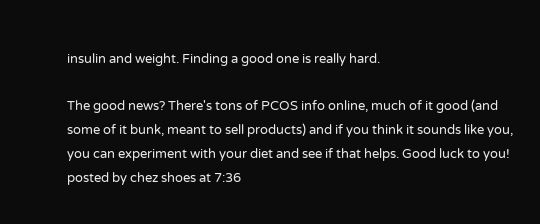insulin and weight. Finding a good one is really hard.

The good news? There's tons of PCOS info online, much of it good (and some of it bunk, meant to sell products) and if you think it sounds like you, you can experiment with your diet and see if that helps. Good luck to you!
posted by chez shoes at 7:36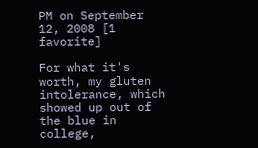PM on September 12, 2008 [1 favorite]

For what it's worth, my gluten intolerance, which showed up out of the blue in college,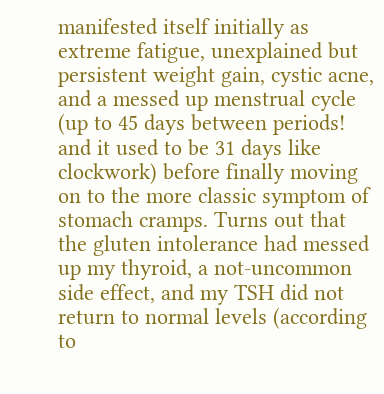manifested itself initially as extreme fatigue, unexplained but persistent weight gain, cystic acne, and a messed up menstrual cycle (up to 45 days between periods! and it used to be 31 days like clockwork) before finally moving on to the more classic symptom of stomach cramps. Turns out that the gluten intolerance had messed up my thyroid, a not-uncommon side effect, and my TSH did not return to normal levels (according to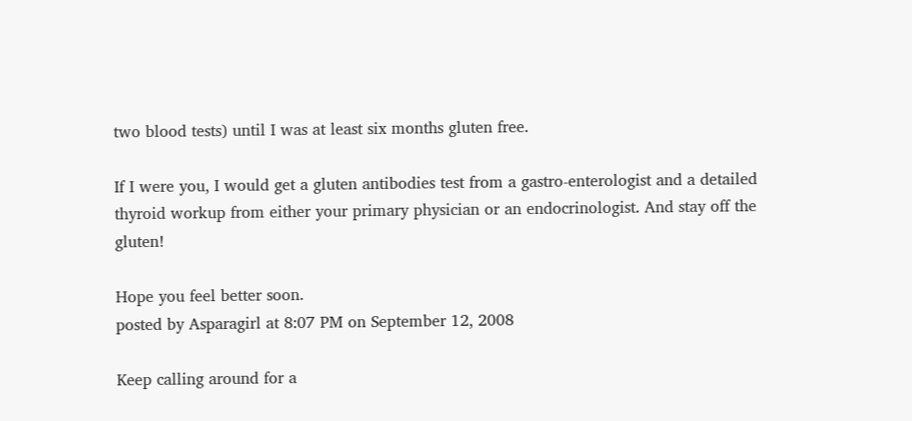two blood tests) until I was at least six months gluten free.

If I were you, I would get a gluten antibodies test from a gastro-enterologist and a detailed thyroid workup from either your primary physician or an endocrinologist. And stay off the gluten!

Hope you feel better soon.
posted by Asparagirl at 8:07 PM on September 12, 2008

Keep calling around for a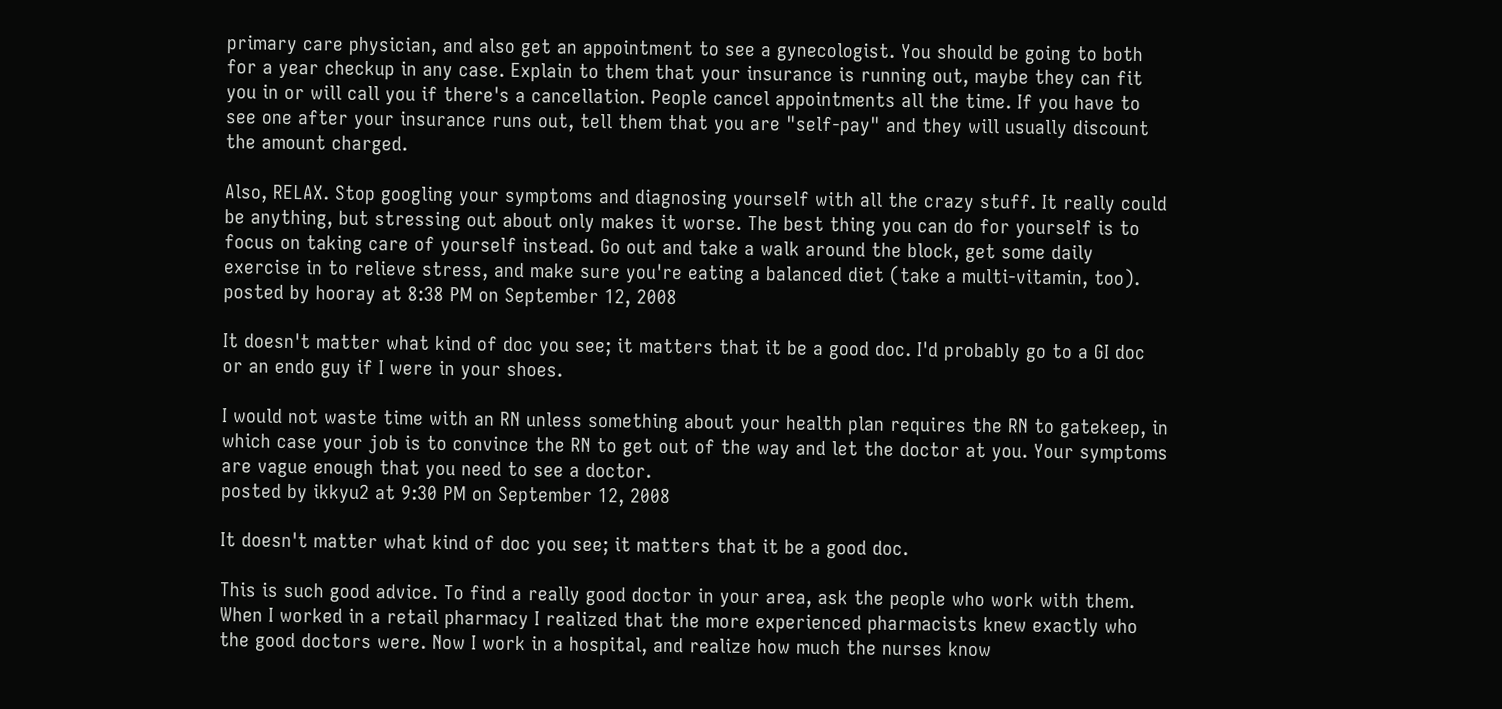primary care physician, and also get an appointment to see a gynecologist. You should be going to both for a year checkup in any case. Explain to them that your insurance is running out, maybe they can fit you in or will call you if there's a cancellation. People cancel appointments all the time. If you have to see one after your insurance runs out, tell them that you are "self-pay" and they will usually discount the amount charged.

Also, RELAX. Stop googling your symptoms and diagnosing yourself with all the crazy stuff. It really could be anything, but stressing out about only makes it worse. The best thing you can do for yourself is to focus on taking care of yourself instead. Go out and take a walk around the block, get some daily exercise in to relieve stress, and make sure you're eating a balanced diet (take a multi-vitamin, too).
posted by hooray at 8:38 PM on September 12, 2008

It doesn't matter what kind of doc you see; it matters that it be a good doc. I'd probably go to a GI doc or an endo guy if I were in your shoes.

I would not waste time with an RN unless something about your health plan requires the RN to gatekeep, in which case your job is to convince the RN to get out of the way and let the doctor at you. Your symptoms are vague enough that you need to see a doctor.
posted by ikkyu2 at 9:30 PM on September 12, 2008

It doesn't matter what kind of doc you see; it matters that it be a good doc.

This is such good advice. To find a really good doctor in your area, ask the people who work with them. When I worked in a retail pharmacy I realized that the more experienced pharmacists knew exactly who the good doctors were. Now I work in a hospital, and realize how much the nurses know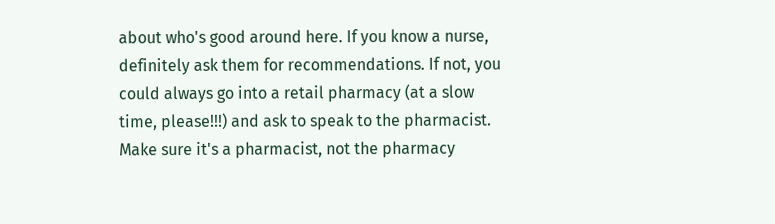about who's good around here. If you know a nurse, definitely ask them for recommendations. If not, you could always go into a retail pharmacy (at a slow time, please!!!) and ask to speak to the pharmacist. Make sure it's a pharmacist, not the pharmacy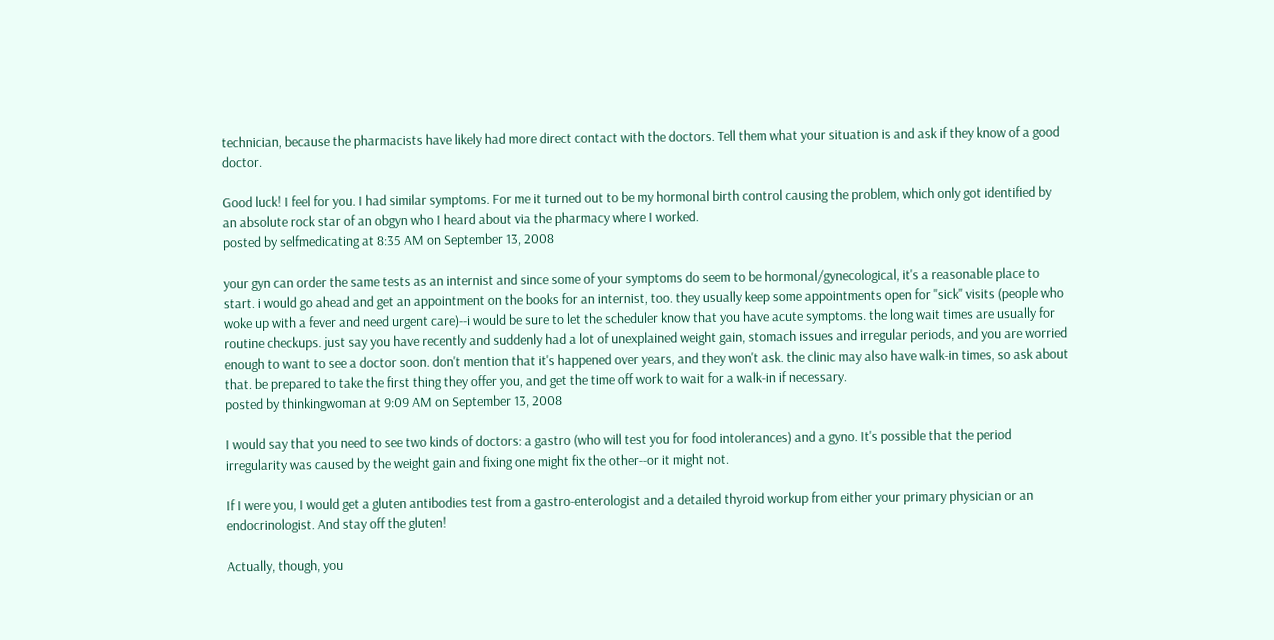technician, because the pharmacists have likely had more direct contact with the doctors. Tell them what your situation is and ask if they know of a good doctor.

Good luck! I feel for you. I had similar symptoms. For me it turned out to be my hormonal birth control causing the problem, which only got identified by an absolute rock star of an obgyn who I heard about via the pharmacy where I worked.
posted by selfmedicating at 8:35 AM on September 13, 2008

your gyn can order the same tests as an internist and since some of your symptoms do seem to be hormonal/gynecological, it's a reasonable place to start. i would go ahead and get an appointment on the books for an internist, too. they usually keep some appointments open for "sick" visits (people who woke up with a fever and need urgent care)--i would be sure to let the scheduler know that you have acute symptoms. the long wait times are usually for routine checkups. just say you have recently and suddenly had a lot of unexplained weight gain, stomach issues and irregular periods, and you are worried enough to want to see a doctor soon. don't mention that it's happened over years, and they won't ask. the clinic may also have walk-in times, so ask about that. be prepared to take the first thing they offer you, and get the time off work to wait for a walk-in if necessary.
posted by thinkingwoman at 9:09 AM on September 13, 2008

I would say that you need to see two kinds of doctors: a gastro (who will test you for food intolerances) and a gyno. It's possible that the period irregularity was caused by the weight gain and fixing one might fix the other--or it might not.

If I were you, I would get a gluten antibodies test from a gastro-enterologist and a detailed thyroid workup from either your primary physician or an endocrinologist. And stay off the gluten!

Actually, though, you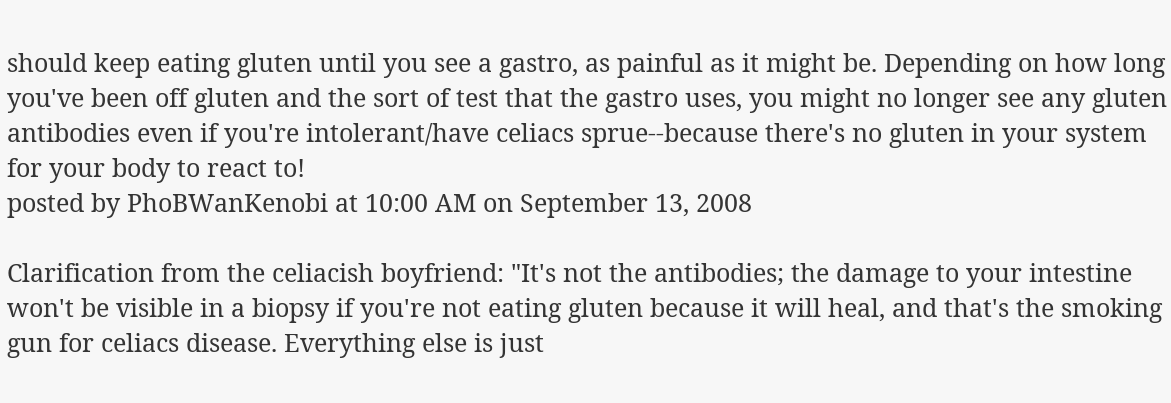should keep eating gluten until you see a gastro, as painful as it might be. Depending on how long you've been off gluten and the sort of test that the gastro uses, you might no longer see any gluten antibodies even if you're intolerant/have celiacs sprue--because there's no gluten in your system for your body to react to!
posted by PhoBWanKenobi at 10:00 AM on September 13, 2008

Clarification from the celiacish boyfriend: "It's not the antibodies; the damage to your intestine won't be visible in a biopsy if you're not eating gluten because it will heal, and that's the smoking gun for celiacs disease. Everything else is just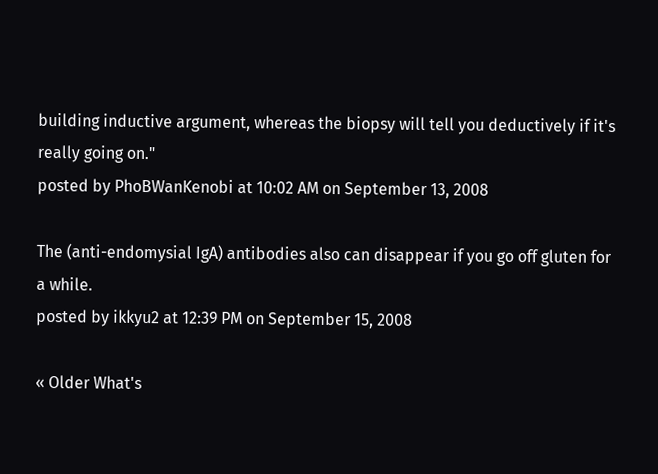building inductive argument, whereas the biopsy will tell you deductively if it's really going on."
posted by PhoBWanKenobi at 10:02 AM on September 13, 2008

The (anti-endomysial IgA) antibodies also can disappear if you go off gluten for a while.
posted by ikkyu2 at 12:39 PM on September 15, 2008

« Older What's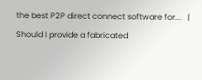the best P2P direct connect software for...   |   Should I provide a fabricated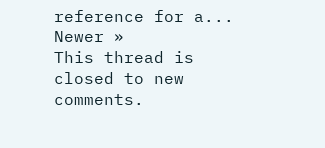reference for a... Newer »
This thread is closed to new comments.